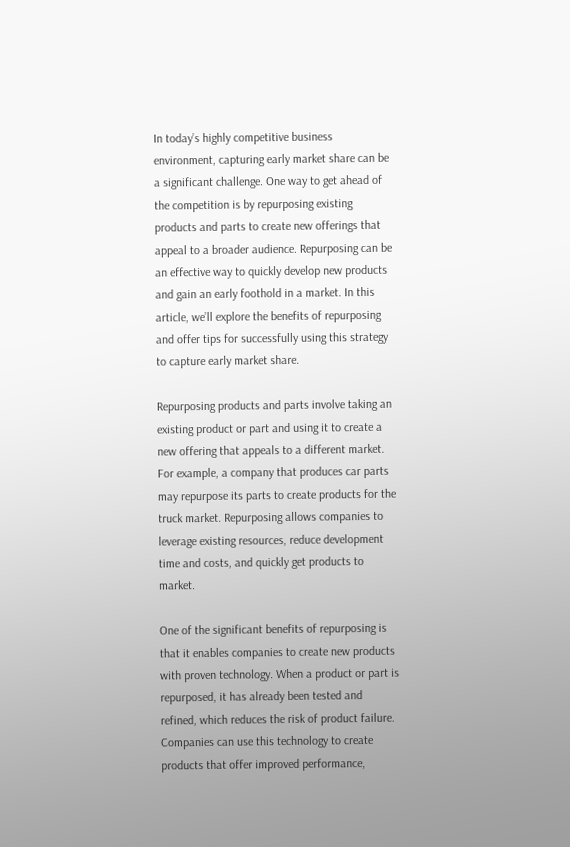In today’s highly competitive business environment, capturing early market share can be a significant challenge. One way to get ahead of the competition is by repurposing existing products and parts to create new offerings that appeal to a broader audience. Repurposing can be an effective way to quickly develop new products and gain an early foothold in a market. In this article, we’ll explore the benefits of repurposing and offer tips for successfully using this strategy to capture early market share.

Repurposing products and parts involve taking an existing product or part and using it to create a new offering that appeals to a different market. For example, a company that produces car parts may repurpose its parts to create products for the truck market. Repurposing allows companies to leverage existing resources, reduce development time and costs, and quickly get products to market.

One of the significant benefits of repurposing is that it enables companies to create new products with proven technology. When a product or part is repurposed, it has already been tested and refined, which reduces the risk of product failure. Companies can use this technology to create products that offer improved performance,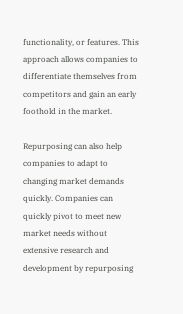functionality, or features. This approach allows companies to differentiate themselves from competitors and gain an early foothold in the market.

Repurposing can also help companies to adapt to changing market demands quickly. Companies can quickly pivot to meet new market needs without extensive research and development by repurposing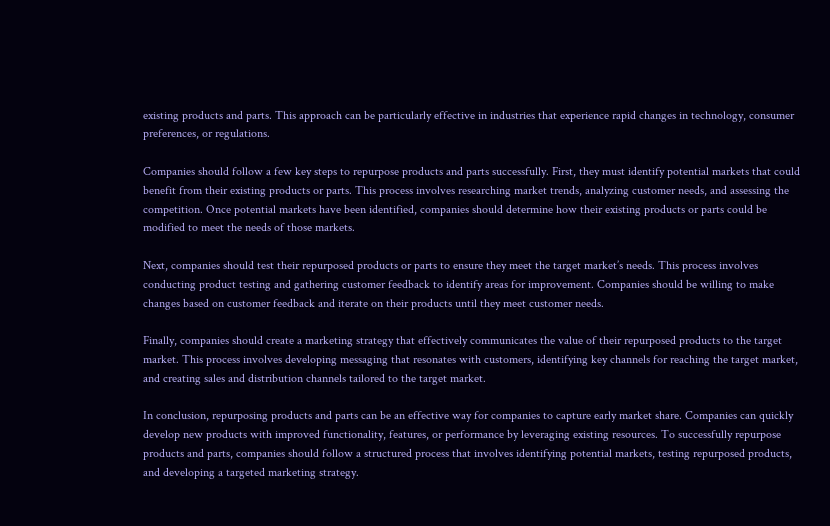existing products and parts. This approach can be particularly effective in industries that experience rapid changes in technology, consumer preferences, or regulations.

Companies should follow a few key steps to repurpose products and parts successfully. First, they must identify potential markets that could benefit from their existing products or parts. This process involves researching market trends, analyzing customer needs, and assessing the competition. Once potential markets have been identified, companies should determine how their existing products or parts could be modified to meet the needs of those markets.

Next, companies should test their repurposed products or parts to ensure they meet the target market’s needs. This process involves conducting product testing and gathering customer feedback to identify areas for improvement. Companies should be willing to make changes based on customer feedback and iterate on their products until they meet customer needs.

Finally, companies should create a marketing strategy that effectively communicates the value of their repurposed products to the target market. This process involves developing messaging that resonates with customers, identifying key channels for reaching the target market, and creating sales and distribution channels tailored to the target market.

In conclusion, repurposing products and parts can be an effective way for companies to capture early market share. Companies can quickly develop new products with improved functionality, features, or performance by leveraging existing resources. To successfully repurpose products and parts, companies should follow a structured process that involves identifying potential markets, testing repurposed products, and developing a targeted marketing strategy.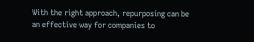With the right approach, repurposing can be an effective way for companies to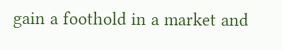gain a foothold in a market and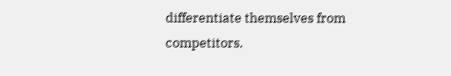differentiate themselves from competitors.